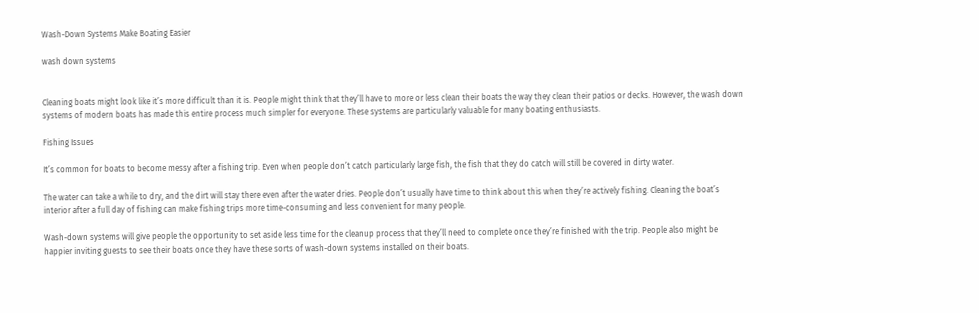Wash-Down Systems Make Boating Easier

wash down systems


Cleaning boats might look like it’s more difficult than it is. People might think that they’ll have to more or less clean their boats the way they clean their patios or decks. However, the wash down systems of modern boats has made this entire process much simpler for everyone. These systems are particularly valuable for many boating enthusiasts.

Fishing Issues

It’s common for boats to become messy after a fishing trip. Even when people don’t catch particularly large fish, the fish that they do catch will still be covered in dirty water.

The water can take a while to dry, and the dirt will stay there even after the water dries. People don’t usually have time to think about this when they’re actively fishing. Cleaning the boat’s interior after a full day of fishing can make fishing trips more time-consuming and less convenient for many people.

Wash-down systems will give people the opportunity to set aside less time for the cleanup process that they’ll need to complete once they’re finished with the trip. People also might be happier inviting guests to see their boats once they have these sorts of wash-down systems installed on their boats.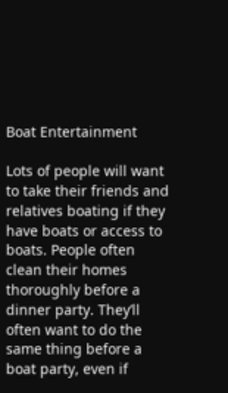Boat Entertainment

Lots of people will want to take their friends and relatives boating if they have boats or access to boats. People often clean their homes thoroughly before a dinner party. They’ll often want to do the same thing before a boat party, even if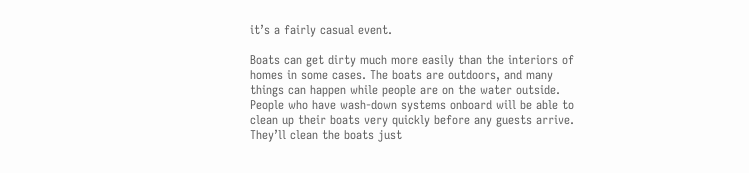it’s a fairly casual event.

Boats can get dirty much more easily than the interiors of homes in some cases. The boats are outdoors, and many things can happen while people are on the water outside. People who have wash-down systems onboard will be able to clean up their boats very quickly before any guests arrive. They’ll clean the boats just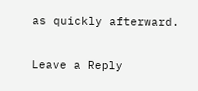as quickly afterward.

Leave a Reply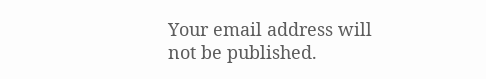Your email address will not be published.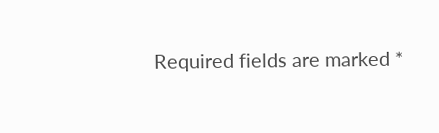Required fields are marked *